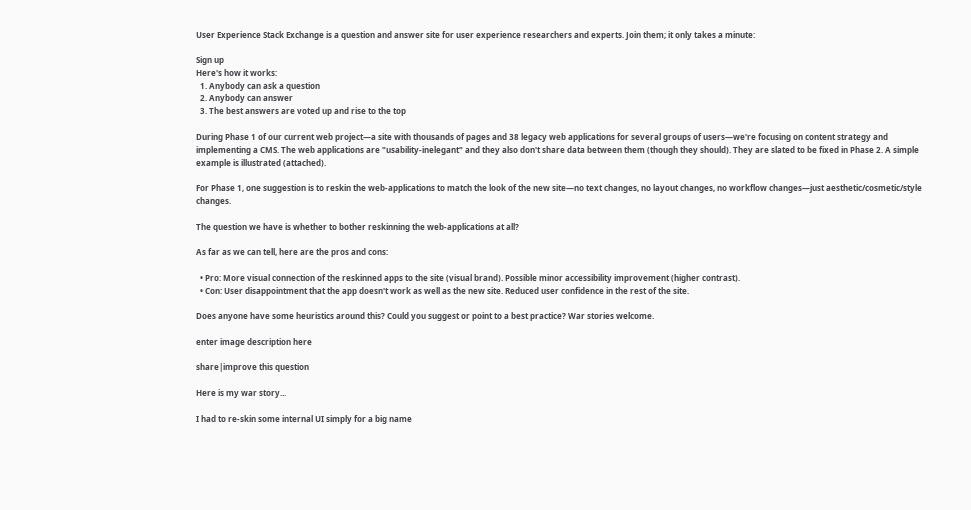User Experience Stack Exchange is a question and answer site for user experience researchers and experts. Join them; it only takes a minute:

Sign up
Here's how it works:
  1. Anybody can ask a question
  2. Anybody can answer
  3. The best answers are voted up and rise to the top

During Phase 1 of our current web project—a site with thousands of pages and 38 legacy web applications for several groups of users—we're focusing on content strategy and implementing a CMS. The web applications are "usability-inelegant" and they also don't share data between them (though they should). They are slated to be fixed in Phase 2. A simple example is illustrated (attached).

For Phase 1, one suggestion is to reskin the web-applications to match the look of the new site—no text changes, no layout changes, no workflow changes—just aesthetic/cosmetic/style changes.

The question we have is whether to bother reskinning the web-applications at all?

As far as we can tell, here are the pros and cons:

  • Pro: More visual connection of the reskinned apps to the site (visual brand). Possible minor accessibility improvement (higher contrast).
  • Con: User disappointment that the app doesn't work as well as the new site. Reduced user confidence in the rest of the site.

Does anyone have some heuristics around this? Could you suggest or point to a best practice? War stories welcome.

enter image description here

share|improve this question

Here is my war story...

I had to re-skin some internal UI simply for a big name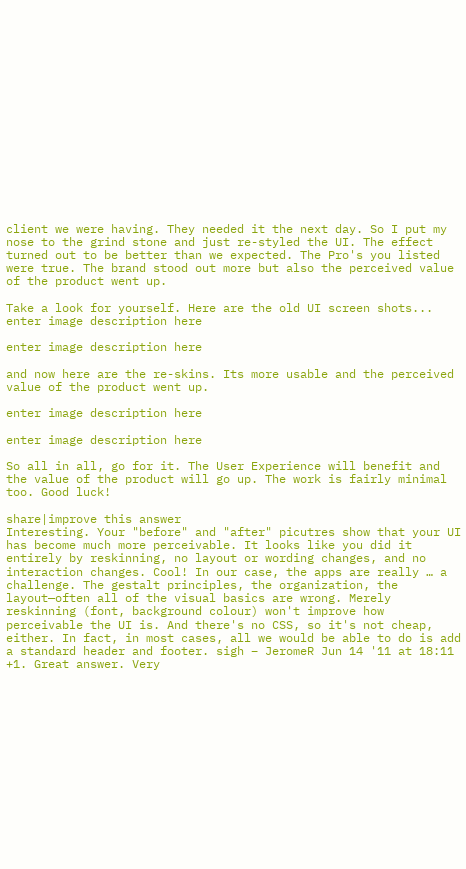client we were having. They needed it the next day. So I put my nose to the grind stone and just re-styled the UI. The effect turned out to be better than we expected. The Pro's you listed were true. The brand stood out more but also the perceived value of the product went up.

Take a look for yourself. Here are the old UI screen shots... enter image description here

enter image description here

and now here are the re-skins. Its more usable and the perceived value of the product went up.

enter image description here

enter image description here

So all in all, go for it. The User Experience will benefit and the value of the product will go up. The work is fairly minimal too. Good luck!

share|improve this answer
Interesting. Your "before" and "after" picutres show that your UI has become much more perceivable. It looks like you did it entirely by reskinning, no layout or wording changes, and no interaction changes. Cool! In our case, the apps are really … a challenge. The gestalt principles, the organization, the layout—often all of the visual basics are wrong. Merely reskinning (font, background colour) won't improve how perceivable the UI is. And there's no CSS, so it's not cheap, either. In fact, in most cases, all we would be able to do is add a standard header and footer. sigh – JeromeR Jun 14 '11 at 18:11
+1. Great answer. Very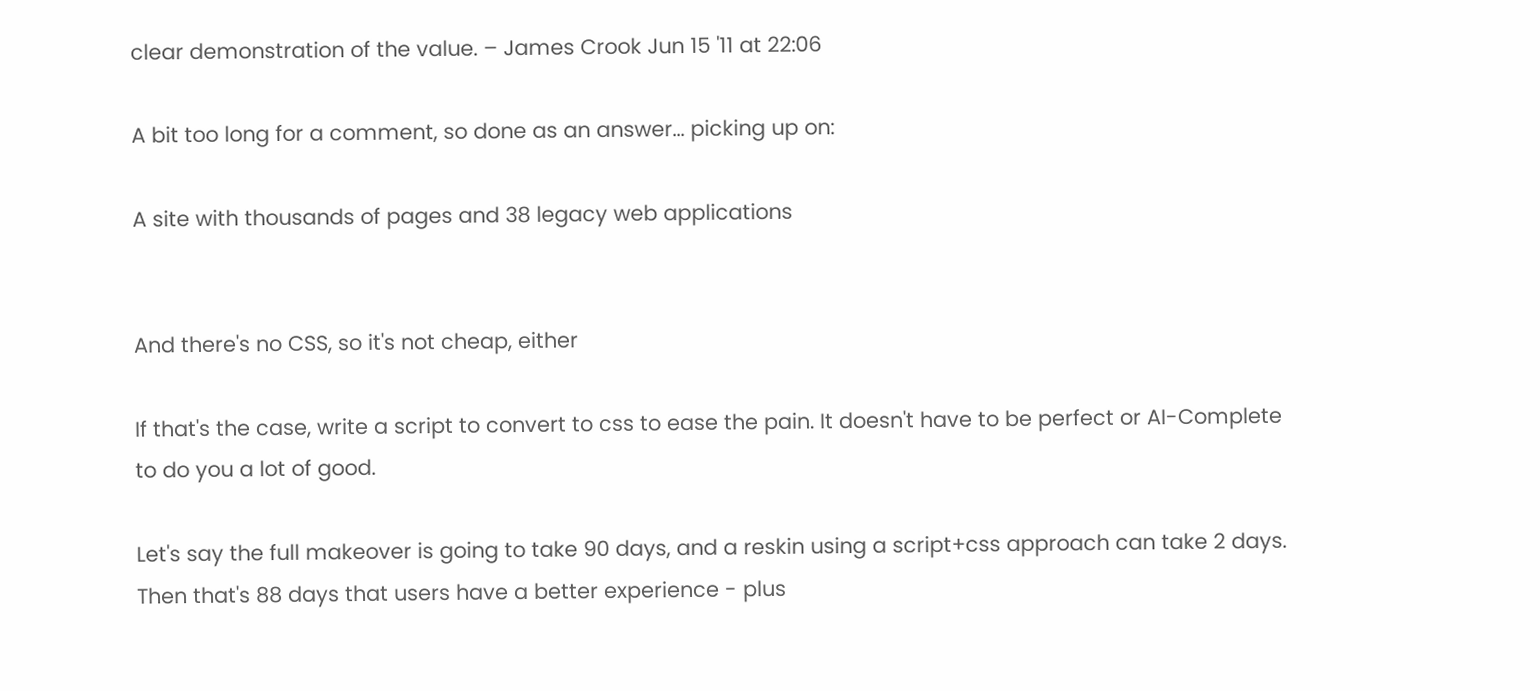clear demonstration of the value. – James Crook Jun 15 '11 at 22:06

A bit too long for a comment, so done as an answer... picking up on:

A site with thousands of pages and 38 legacy web applications


And there's no CSS, so it's not cheap, either

If that's the case, write a script to convert to css to ease the pain. It doesn't have to be perfect or AI-Complete to do you a lot of good.

Let's say the full makeover is going to take 90 days, and a reskin using a script+css approach can take 2 days. Then that's 88 days that users have a better experience - plus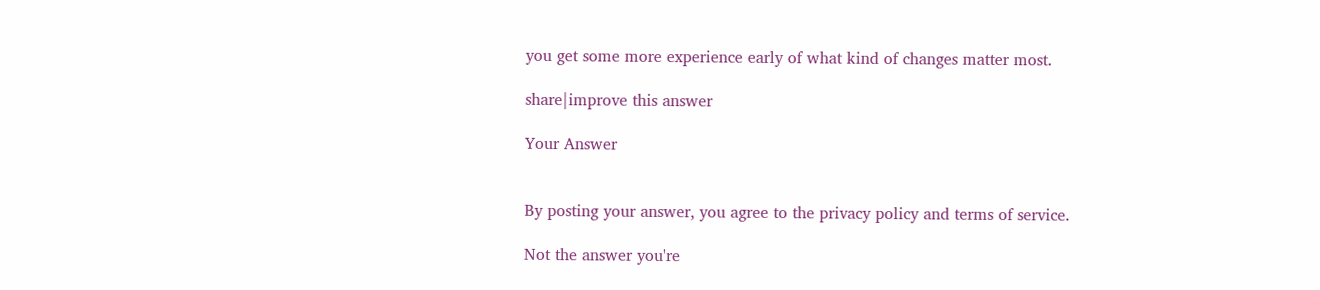you get some more experience early of what kind of changes matter most.

share|improve this answer

Your Answer


By posting your answer, you agree to the privacy policy and terms of service.

Not the answer you're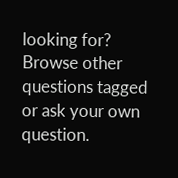looking for? Browse other questions tagged or ask your own question.